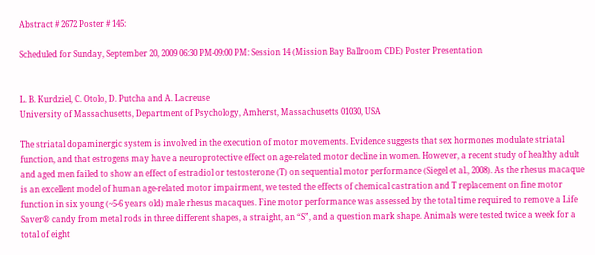Abstract # 2672 Poster # 145:

Scheduled for Sunday, September 20, 2009 06:30 PM-09:00 PM: Session 14 (Mission Bay Ballroom CDE) Poster Presentation


L. B. Kurdziel, C. Otolo, D. Putcha and A. Lacreuse
University of Massachusetts, Department of Psychology, Amherst, Massachusetts 01030, USA

The striatal dopaminergic system is involved in the execution of motor movements. Evidence suggests that sex hormones modulate striatal function, and that estrogens may have a neuroprotective effect on age-related motor decline in women. However, a recent study of healthy adult and aged men failed to show an effect of estradiol or testosterone (T) on sequential motor performance (Siegel et al., 2008). As the rhesus macaque is an excellent model of human age-related motor impairment, we tested the effects of chemical castration and T replacement on fine motor function in six young (~5-6 years old) male rhesus macaques. Fine motor performance was assessed by the total time required to remove a Life Saver® candy from metal rods in three different shapes, a straight, an “S”, and a question mark shape. Animals were tested twice a week for a total of eight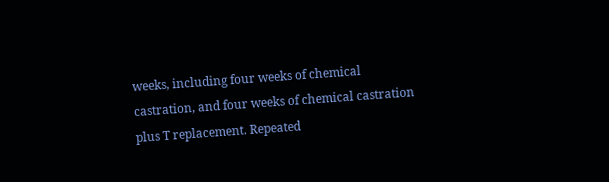weeks, including four weeks of chemical castration, and four weeks of chemical castration plus T replacement. Repeated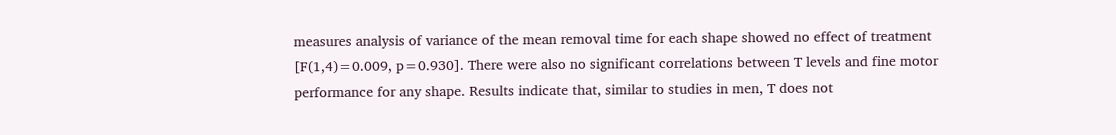measures analysis of variance of the mean removal time for each shape showed no effect of treatment [F(1,4)=0.009, p=0.930]. There were also no significant correlations between T levels and fine motor performance for any shape. Results indicate that, similar to studies in men, T does not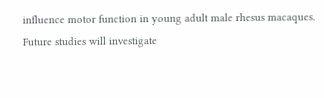influence motor function in young adult male rhesus macaques. Future studies will investigate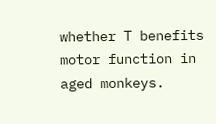whether T benefits motor function in aged monkeys.